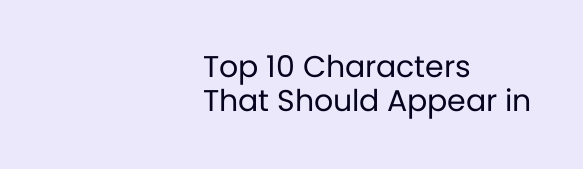Top 10 Characters That Should Appear in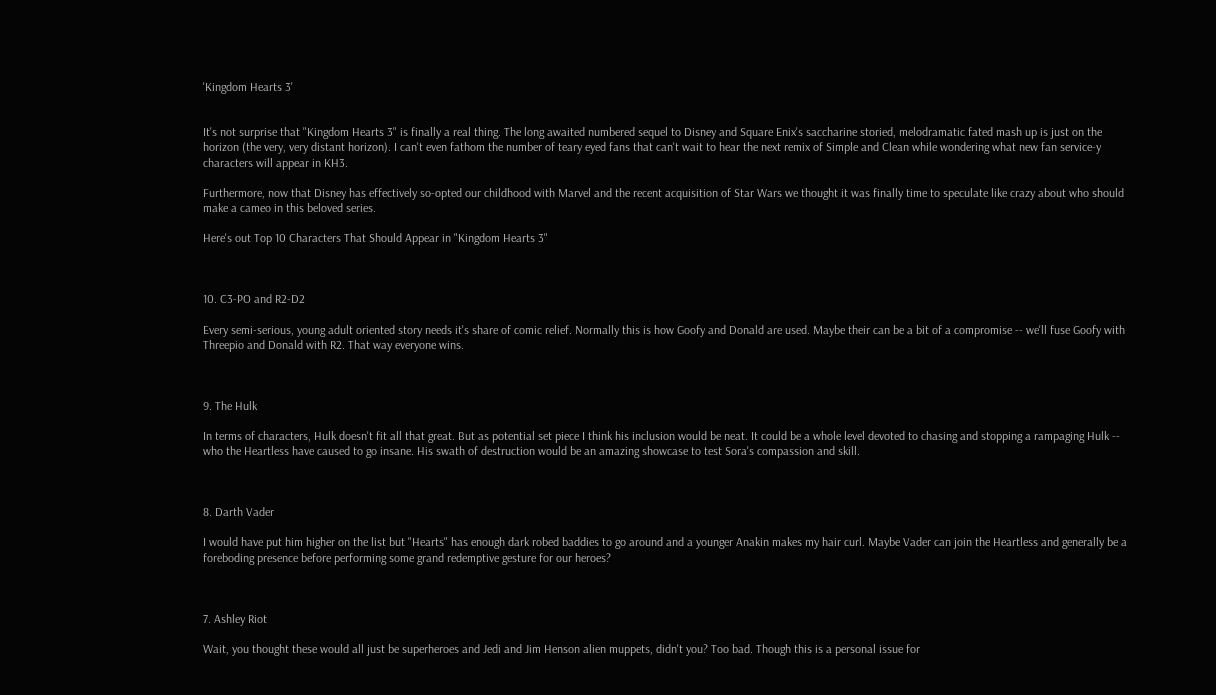'Kingdom Hearts 3'


It's not surprise that "Kingdom Hearts 3" is finally a real thing. The long awaited numbered sequel to Disney and Square Enix's saccharine storied, melodramatic fated mash up is just on the horizon (the very, very distant horizon). I can't even fathom the number of teary eyed fans that can't wait to hear the next remix of Simple and Clean while wondering what new fan service-y characters will appear in KH3.

Furthermore, now that Disney has effectively so-opted our childhood with Marvel and the recent acquisition of Star Wars we thought it was finally time to speculate like crazy about who should make a cameo in this beloved series.

Here's out Top 10 Characters That Should Appear in "Kingdom Hearts 3"



10. C3-PO and R2-D2

Every semi-serious, young adult oriented story needs it's share of comic relief. Normally this is how Goofy and Donald are used. Maybe their can be a bit of a compromise -- we'll fuse Goofy with Threepio and Donald with R2. That way everyone wins.



9. The Hulk

In terms of characters, Hulk doesn't fit all that great. But as potential set piece I think his inclusion would be neat. It could be a whole level devoted to chasing and stopping a rampaging Hulk -- who the Heartless have caused to go insane. His swath of destruction would be an amazing showcase to test Sora's compassion and skill.



8. Darth Vader

I would have put him higher on the list but "Hearts" has enough dark robed baddies to go around and a younger Anakin makes my hair curl. Maybe Vader can join the Heartless and generally be a foreboding presence before performing some grand redemptive gesture for our heroes?



7. Ashley Riot

Wait, you thought these would all just be superheroes and Jedi and Jim Henson alien muppets, didn't you? Too bad. Though this is a personal issue for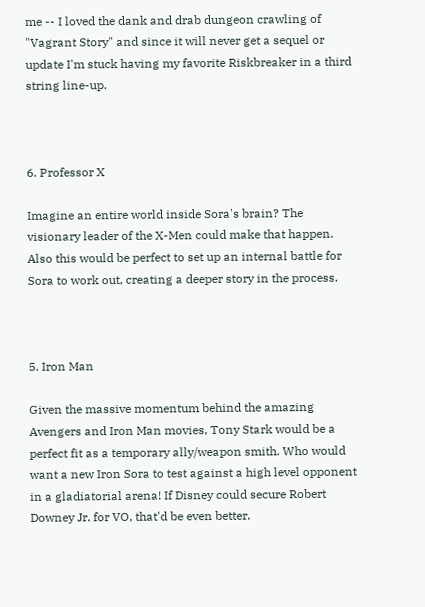me -- I loved the dank and drab dungeon crawling of "Vagrant Story" and since it will never get a sequel or update I'm stuck having my favorite Riskbreaker in a third string line-up.



6. Professor X

Imagine an entire world inside Sora's brain? The visionary leader of the X-Men could make that happen. Also this would be perfect to set up an internal battle for Sora to work out, creating a deeper story in the process.



5. Iron Man

Given the massive momentum behind the amazing Avengers and Iron Man movies, Tony Stark would be a perfect fit as a temporary ally/weapon smith. Who would want a new Iron Sora to test against a high level opponent in a gladiatorial arena! If Disney could secure Robert Downey Jr. for VO, that'd be even better.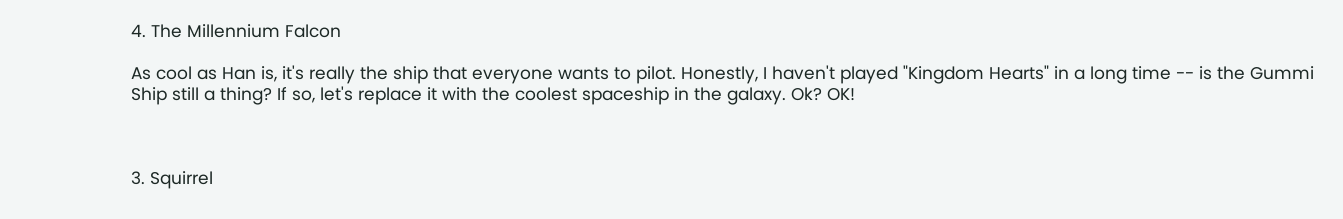4. The Millennium Falcon

As cool as Han is, it's really the ship that everyone wants to pilot. Honestly, I haven't played "Kingdom Hearts" in a long time -- is the Gummi Ship still a thing? If so, let's replace it with the coolest spaceship in the galaxy. Ok? OK!



3. Squirrel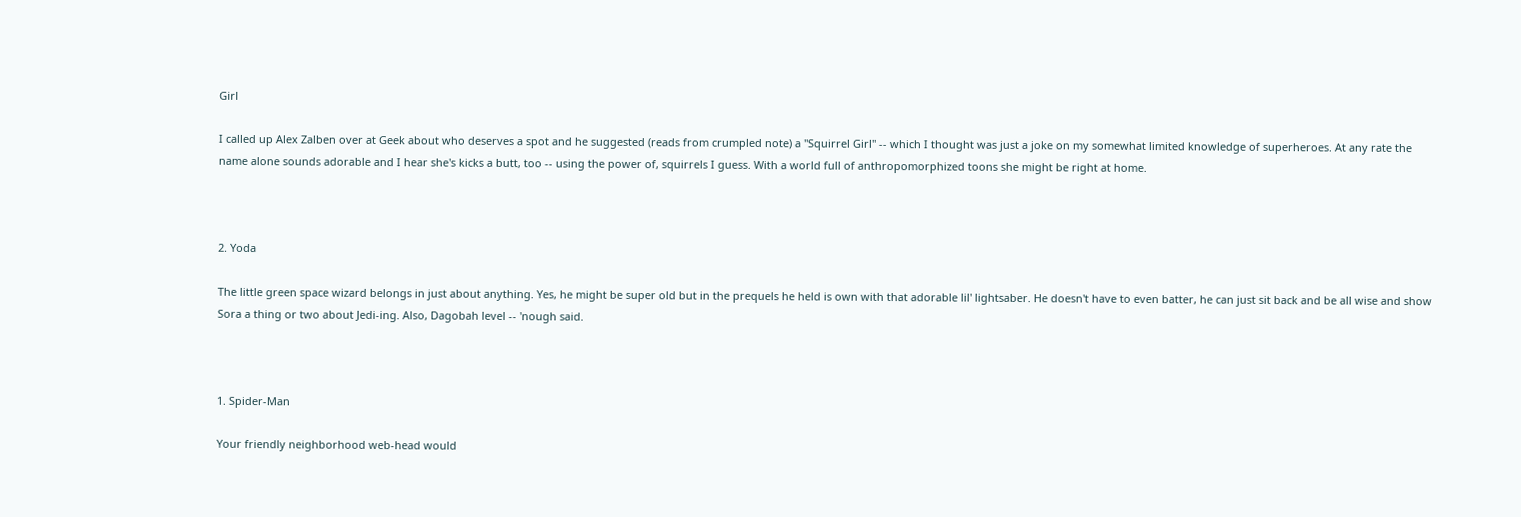Girl

I called up Alex Zalben over at Geek about who deserves a spot and he suggested (reads from crumpled note) a "Squirrel Girl" -- which I thought was just a joke on my somewhat limited knowledge of superheroes. At any rate the name alone sounds adorable and I hear she's kicks a butt, too -- using the power of, squirrels I guess. With a world full of anthropomorphized toons she might be right at home.



2. Yoda

The little green space wizard belongs in just about anything. Yes, he might be super old but in the prequels he held is own with that adorable lil' lightsaber. He doesn't have to even batter, he can just sit back and be all wise and show Sora a thing or two about Jedi-ing. Also, Dagobah level -- 'nough said.



1. Spider-Man

Your friendly neighborhood web-head would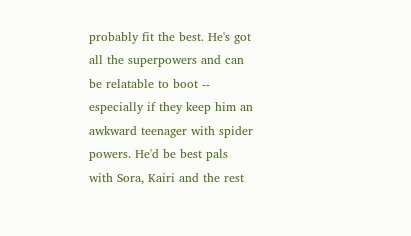probably fit the best. He's got all the superpowers and can be relatable to boot -- especially if they keep him an awkward teenager with spider powers. He'd be best pals with Sora, Kairi and the rest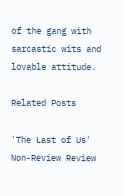of the gang with sarcastic wits and lovable attitude.

Related Posts

'The Last of Us' Non-Review Review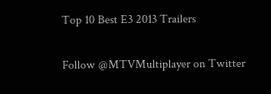Top 10 Best E3 2013 Trailers


Follow @MTVMultiplayer on Twitter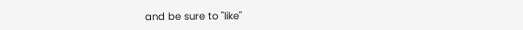and be sure to "like"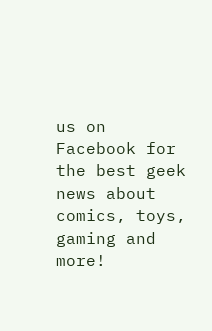us on Facebook for the best geek news about comics, toys, gaming and more!